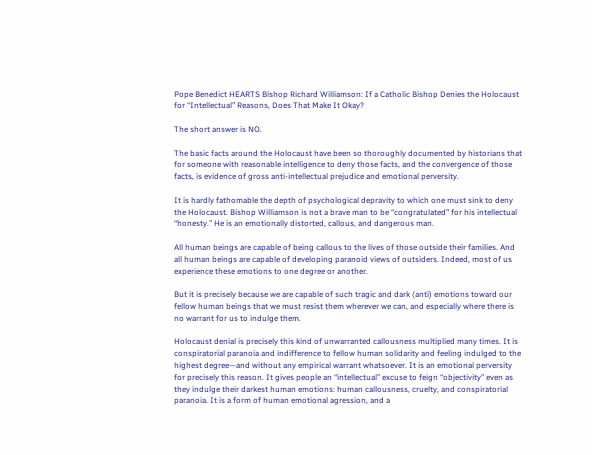Pope Benedict HEARTS Bishop Richard Williamson: If a Catholic Bishop Denies the Holocaust for “Intellectual” Reasons, Does That Make It Okay?

The short answer is NO.

The basic facts around the Holocaust have been so thoroughly documented by historians that for someone with reasonable intelligence to deny those facts, and the convergence of those facts, is evidence of gross anti-intellectual prejudice and emotional perversity.

It is hardly fathomable the depth of psychological depravity to which one must sink to deny the Holocaust. Bishop Williamson is not a brave man to be “congratulated” for his intellectual “honesty.” He is an emotionally distorted, callous, and dangerous man.

All human beings are capable of being callous to the lives of those outside their families. And all human beings are capable of developing paranoid views of outsiders. Indeed, most of us experience these emotions to one degree or another.

But it is precisely because we are capable of such tragic and dark (anti) emotions toward our fellow human beings that we must resist them wherever we can, and especially where there is no warrant for us to indulge them.

Holocaust denial is precisely this kind of unwarranted callousness multiplied many times. It is conspiratorial paranoia and indifference to fellow human solidarity and feeling indulged to the highest degree—and without any empirical warrant whatsoever. It is an emotional perversity for precisely this reason. It gives people an “intellectual” excuse to feign “objectivity” even as they indulge their darkest human emotions: human callousness, cruelty, and conspiratorial paranoia. It is a form of human emotional agression, and a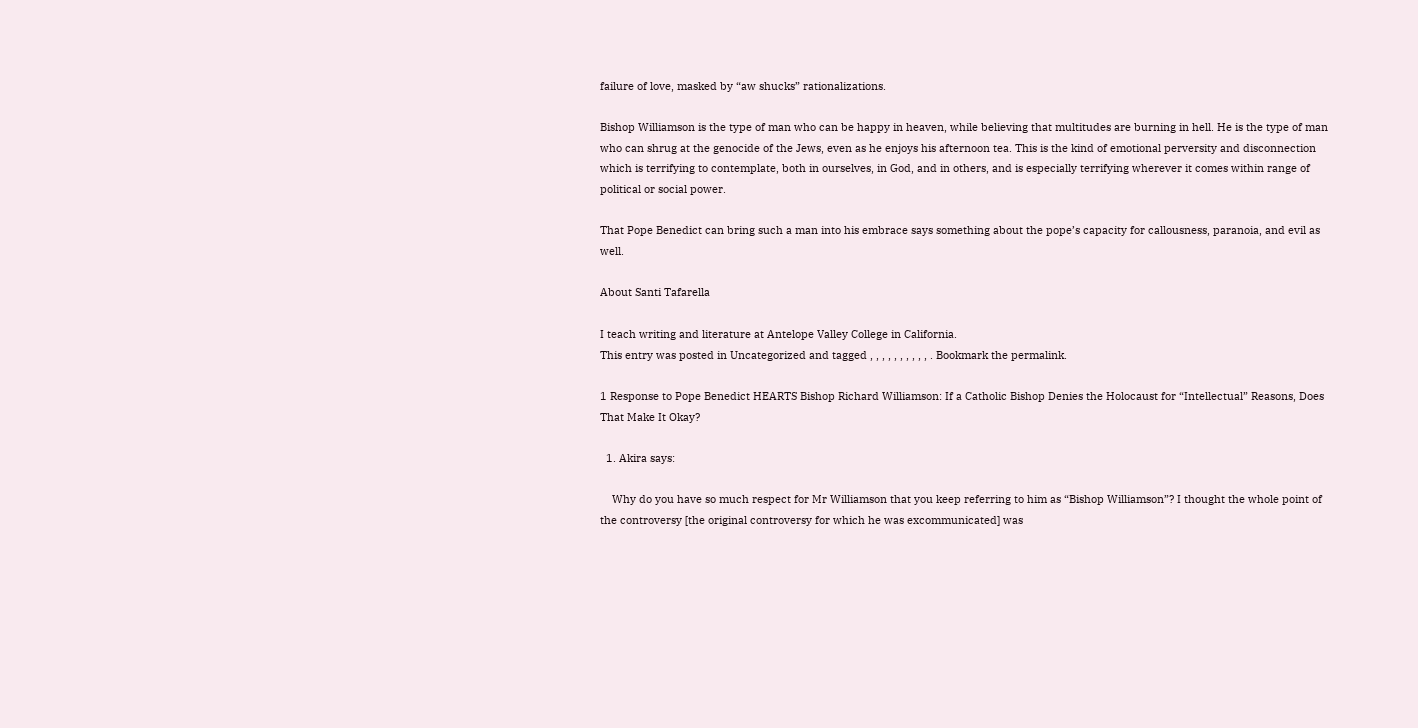failure of love, masked by “aw shucks” rationalizations.

Bishop Williamson is the type of man who can be happy in heaven, while believing that multitudes are burning in hell. He is the type of man who can shrug at the genocide of the Jews, even as he enjoys his afternoon tea. This is the kind of emotional perversity and disconnection which is terrifying to contemplate, both in ourselves, in God, and in others, and is especially terrifying wherever it comes within range of political or social power.

That Pope Benedict can bring such a man into his embrace says something about the pope’s capacity for callousness, paranoia, and evil as well.

About Santi Tafarella

I teach writing and literature at Antelope Valley College in California.
This entry was posted in Uncategorized and tagged , , , , , , , , , , . Bookmark the permalink.

1 Response to Pope Benedict HEARTS Bishop Richard Williamson: If a Catholic Bishop Denies the Holocaust for “Intellectual” Reasons, Does That Make It Okay?

  1. Akira says:

    Why do you have so much respect for Mr Williamson that you keep referring to him as “Bishop Williamson”? I thought the whole point of the controversy [the original controversy for which he was excommunicated] was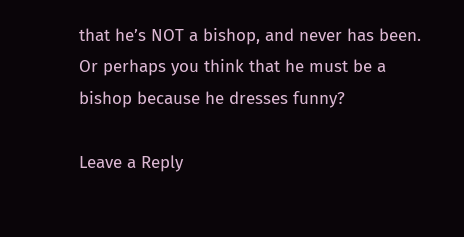that he’s NOT a bishop, and never has been. Or perhaps you think that he must be a bishop because he dresses funny?

Leave a Reply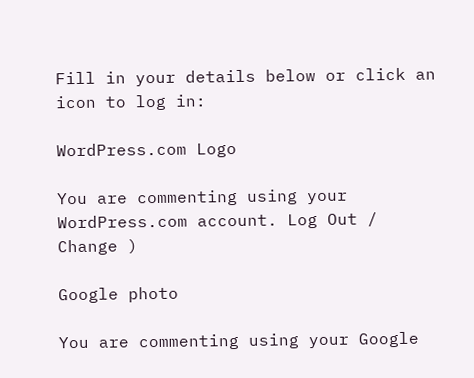Fill in your details below or click an icon to log in:

WordPress.com Logo

You are commenting using your WordPress.com account. Log Out /  Change )

Google photo

You are commenting using your Google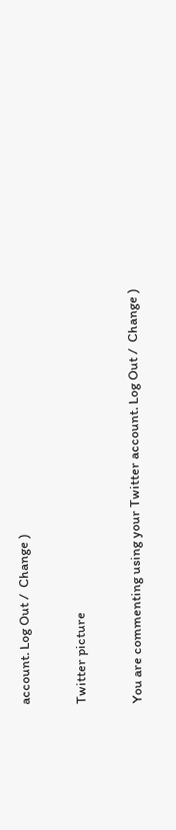account. Log Out /  Change )

Twitter picture

You are commenting using your Twitter account. Log Out /  Change )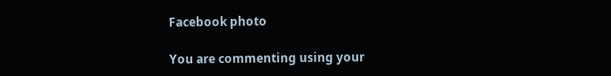Facebook photo

You are commenting using your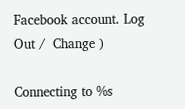Facebook account. Log Out /  Change )

Connecting to %s